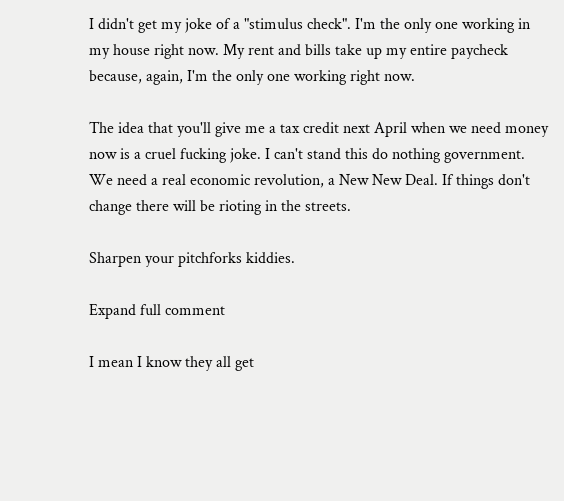I didn't get my joke of a "stimulus check". I'm the only one working in my house right now. My rent and bills take up my entire paycheck because, again, I'm the only one working right now.

The idea that you'll give me a tax credit next April when we need money now is a cruel fucking joke. I can't stand this do nothing government. We need a real economic revolution, a New New Deal. If things don't change there will be rioting in the streets.

Sharpen your pitchforks kiddies.

Expand full comment

I mean I know they all get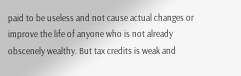paid to be useless and not cause actual changes or improve the life of anyone who is not already obscenely wealthy. But tax credits is weak and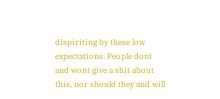dispiriting by these low expectations. People dont and wont give a shit about this, nor should they and will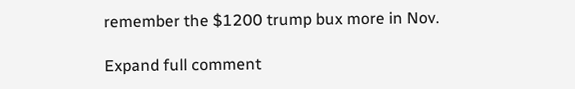remember the $1200 trump bux more in Nov.

Expand full comment